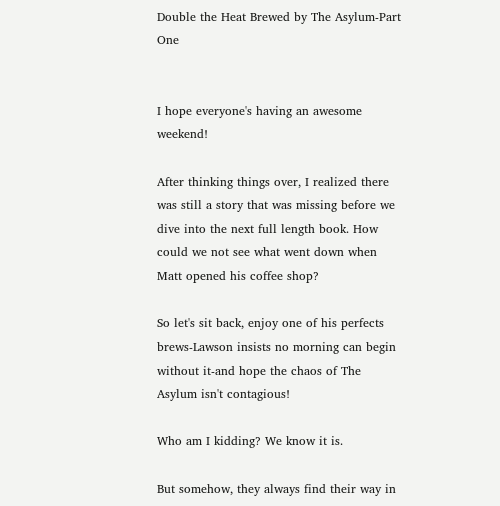Double the Heat Brewed by The Asylum-Part One


I hope everyone's having an awesome weekend!

After thinking things over, I realized there was still a story that was missing before we dive into the next full length book. How could we not see what went down when Matt opened his coffee shop?

So let's sit back, enjoy one of his perfects brews-Lawson insists no morning can begin without it-and hope the chaos of The Asylum isn't contagious!

Who am I kidding? We know it is.

But somehow, they always find their way in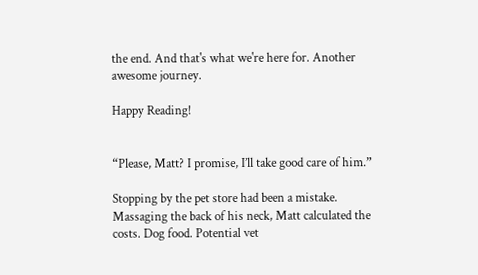the end. And that's what we're here for. Another awesome journey.

Happy Reading!


“Please, Matt? I promise, I’ll take good care of him.”

Stopping by the pet store had been a mistake. Massaging the back of his neck, Matt calculated the costs. Dog food. Potential vet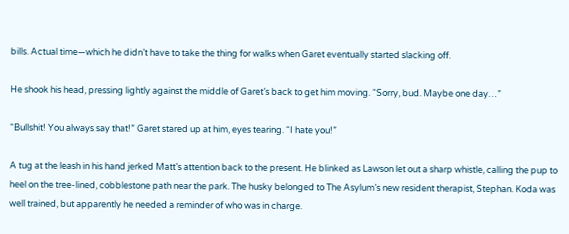bills. Actual time—which he didn’t have to take the thing for walks when Garet eventually started slacking off.

He shook his head, pressing lightly against the middle of Garet’s back to get him moving. “Sorry, bud. Maybe one day…”

“Bullshit! You always say that!” Garet stared up at him, eyes tearing. “I hate you!”

A tug at the leash in his hand jerked Matt’s attention back to the present. He blinked as Lawson let out a sharp whistle, calling the pup to heel on the tree-lined, cobblestone path near the park. The husky belonged to The Asylum’s new resident therapist, Stephan. Koda was well trained, but apparently he needed a reminder of who was in charge.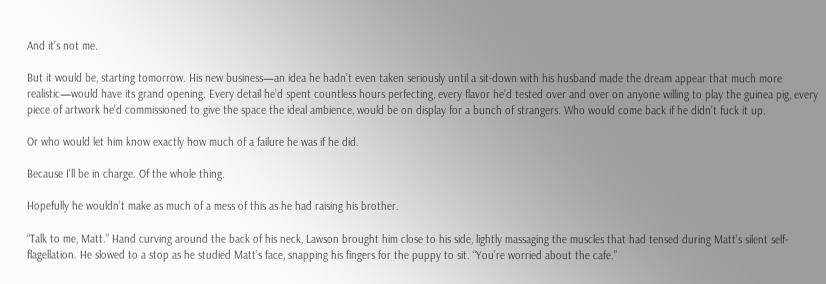And it’s not me.

But it would be, starting tomorrow. His new business—an idea he hadn’t even taken seriously until a sit-down with his husband made the dream appear that much more realistic—would have its grand opening. Every detail he’d spent countless hours perfecting, every flavor he’d tested over and over on anyone willing to play the guinea pig, every piece of artwork he’d commissioned to give the space the ideal ambience, would be on display for a bunch of strangers. Who would come back if he didn’t fuck it up.

Or who would let him know exactly how much of a failure he was if he did.

Because I'll be in charge. Of the whole thing.

Hopefully he wouldn’t make as much of a mess of this as he had raising his brother.

“Talk to me, Matt.” Hand curving around the back of his neck, Lawson brought him close to his side, lightly massaging the muscles that had tensed during Matt’s silent self-flagellation. He slowed to a stop as he studied Matt’s face, snapping his fingers for the puppy to sit. “You’re worried about the cafe.”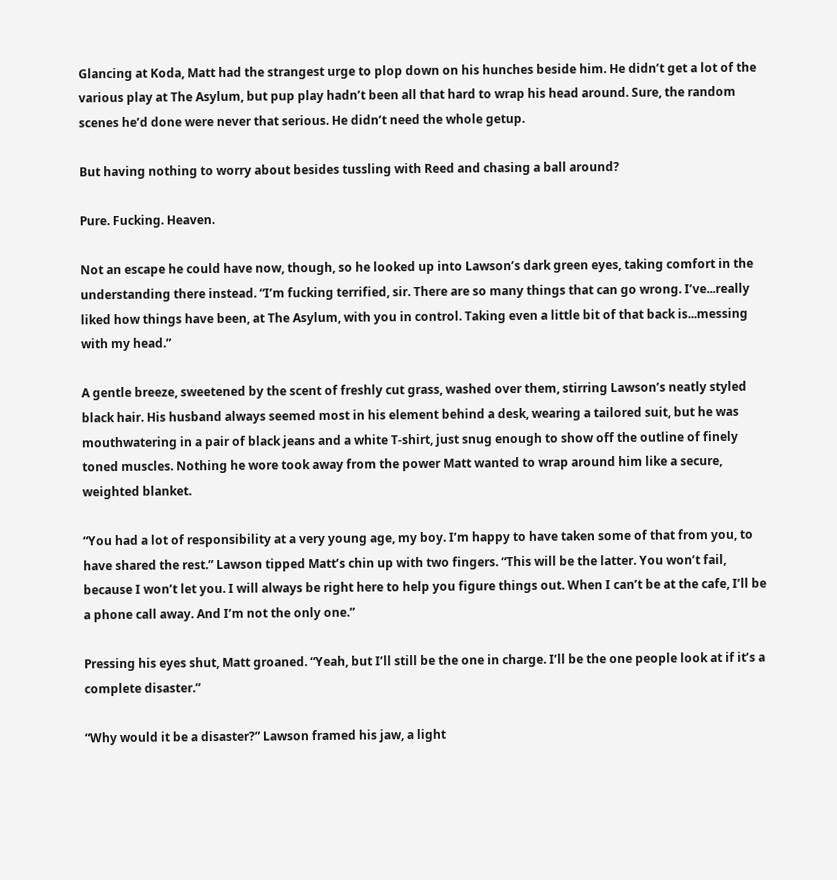Glancing at Koda, Matt had the strangest urge to plop down on his hunches beside him. He didn’t get a lot of the various play at The Asylum, but pup play hadn’t been all that hard to wrap his head around. Sure, the random scenes he’d done were never that serious. He didn’t need the whole getup.

But having nothing to worry about besides tussling with Reed and chasing a ball around?

Pure. Fucking. Heaven.

Not an escape he could have now, though, so he looked up into Lawson’s dark green eyes, taking comfort in the understanding there instead. “I’m fucking terrified, sir. There are so many things that can go wrong. I’ve...really liked how things have been, at The Asylum, with you in control. Taking even a little bit of that back is...messing with my head.”

A gentle breeze, sweetened by the scent of freshly cut grass, washed over them, stirring Lawson’s neatly styled black hair. His husband always seemed most in his element behind a desk, wearing a tailored suit, but he was mouthwatering in a pair of black jeans and a white T-shirt, just snug enough to show off the outline of finely toned muscles. Nothing he wore took away from the power Matt wanted to wrap around him like a secure, weighted blanket.

“You had a lot of responsibility at a very young age, my boy. I’m happy to have taken some of that from you, to have shared the rest.” Lawson tipped Matt’s chin up with two fingers. “This will be the latter. You won’t fail, because I won’t let you. I will always be right here to help you figure things out. When I can’t be at the cafe, I’ll be a phone call away. And I’m not the only one.”

Pressing his eyes shut, Matt groaned. “Yeah, but I’ll still be the one in charge. I’ll be the one people look at if it’s a complete disaster.”

“Why would it be a disaster?” Lawson framed his jaw, a light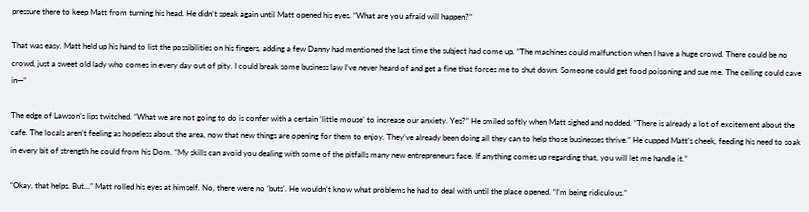pressure there to keep Matt from turning his head. He didn’t speak again until Matt opened his eyes. “What are you afraid will happen?”

That was easy. Matt held up his hand to list the possibilities on his fingers, adding a few Danny had mentioned the last time the subject had come up. “The machines could malfunction when I have a huge crowd. There could be no crowd, just a sweet old lady who comes in every day out of pity. I could break some business law I’ve never heard of and get a fine that forces me to shut down. Someone could get food poisoning and sue me. The ceiling could cave in—”

The edge of Lawson’s lips twitched. “What we are not going to do is confer with a certain ‘little mouse’ to increase our anxiety. Yes?” He smiled softly when Matt sighed and nodded. “There is already a lot of excitement about the cafe. The locals aren’t feeling as hopeless about the area, now that new things are opening for them to enjoy. They’ve already been doing all they can to help those businesses thrive.” He cupped Matt’s cheek, feeding his need to soak in every bit of strength he could from his Dom. “My skills can avoid you dealing with some of the pitfalls many new entrepreneurs face. If anything comes up regarding that, you will let me handle it.”

“Okay, that helps. But…” Matt rolled his eyes at himself. No, there were no ‘buts’. He wouldn’t know what problems he had to deal with until the place opened. “I’m being ridiculous.”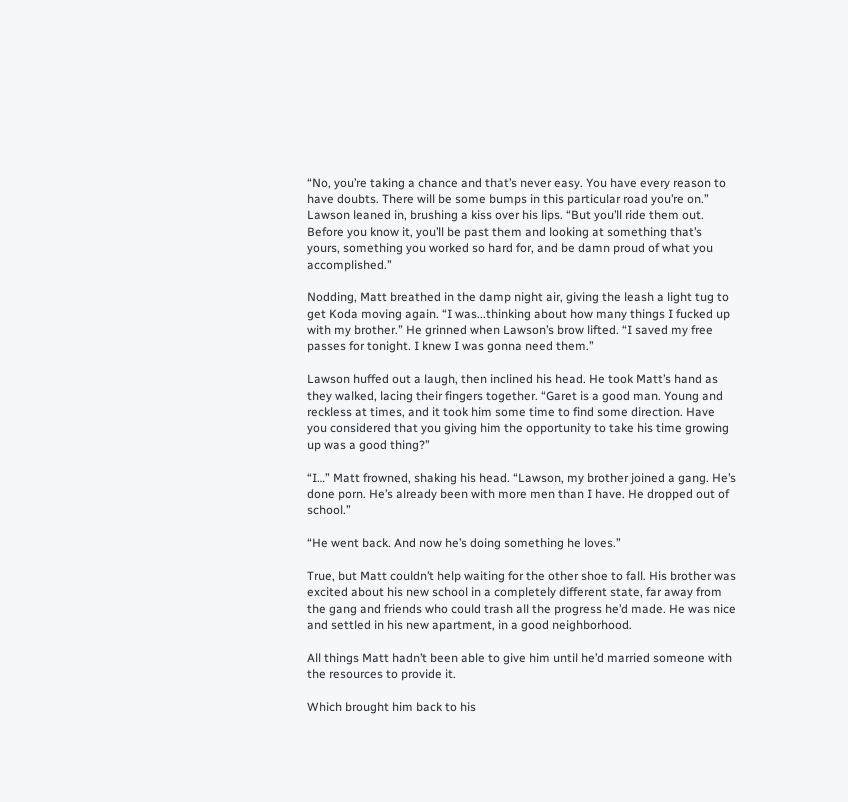“No, you’re taking a chance and that’s never easy. You have every reason to have doubts. There will be some bumps in this particular road you’re on.” Lawson leaned in, brushing a kiss over his lips. “But you’ll ride them out. Before you know it, you’ll be past them and looking at something that’s yours, something you worked so hard for, and be damn proud of what you accomplished.”

Nodding, Matt breathed in the damp night air, giving the leash a light tug to get Koda moving again. “I was...thinking about how many things I fucked up with my brother.” He grinned when Lawson’s brow lifted. “I saved my free passes for tonight. I knew I was gonna need them.”

Lawson huffed out a laugh, then inclined his head. He took Matt’s hand as they walked, lacing their fingers together. “Garet is a good man. Young and reckless at times, and it took him some time to find some direction. Have you considered that you giving him the opportunity to take his time growing up was a good thing?”

“I…” Matt frowned, shaking his head. “Lawson, my brother joined a gang. He’s done porn. He’s already been with more men than I have. He dropped out of school.”

“He went back. And now he’s doing something he loves.”

True, but Matt couldn’t help waiting for the other shoe to fall. His brother was excited about his new school in a completely different state, far away from the gang and friends who could trash all the progress he’d made. He was nice and settled in his new apartment, in a good neighborhood.

All things Matt hadn’t been able to give him until he’d married someone with the resources to provide it.

Which brought him back to his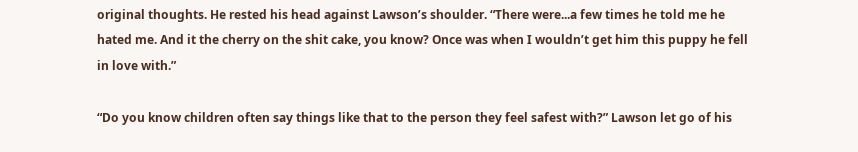original thoughts. He rested his head against Lawson’s shoulder. “There were...a few times he told me he hated me. And it the cherry on the shit cake, you know? Once was when I wouldn’t get him this puppy he fell in love with.”

“Do you know children often say things like that to the person they feel safest with?” Lawson let go of his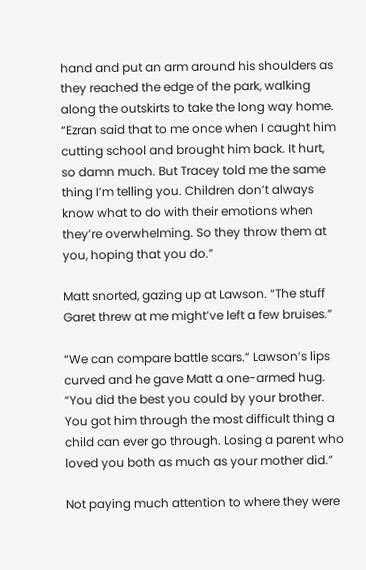hand and put an arm around his shoulders as they reached the edge of the park, walking along the outskirts to take the long way home. “Ezran said that to me once when I caught him cutting school and brought him back. It hurt, so damn much. But Tracey told me the same thing I’m telling you. Children don’t always know what to do with their emotions when they’re overwhelming. So they throw them at you, hoping that you do.”

Matt snorted, gazing up at Lawson. “The stuff Garet threw at me might’ve left a few bruises.”

“We can compare battle scars.” Lawson’s lips curved and he gave Matt a one-armed hug. “You did the best you could by your brother. You got him through the most difficult thing a child can ever go through. Losing a parent who loved you both as much as your mother did.”

Not paying much attention to where they were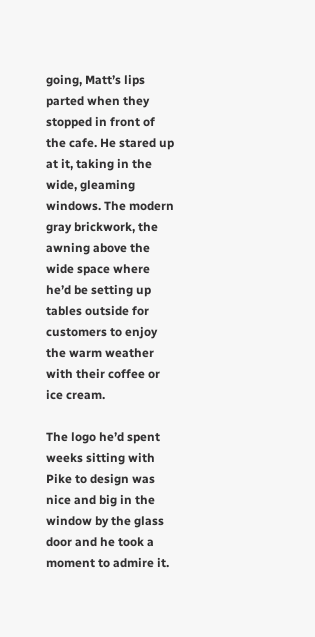going, Matt’s lips parted when they stopped in front of the cafe. He stared up at it, taking in the wide, gleaming windows. The modern gray brickwork, the awning above the wide space where he’d be setting up tables outside for customers to enjoy the warm weather with their coffee or ice cream.

The logo he’d spent weeks sitting with Pike to design was nice and big in the window by the glass door and he took a moment to admire it.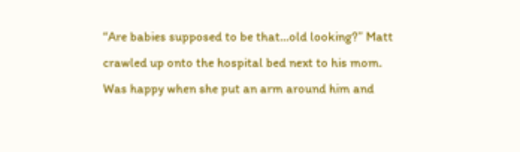“Are babies supposed to be that...old looking?” Matt crawled up onto the hospital bed next to his mom. Was happy when she put an arm around him and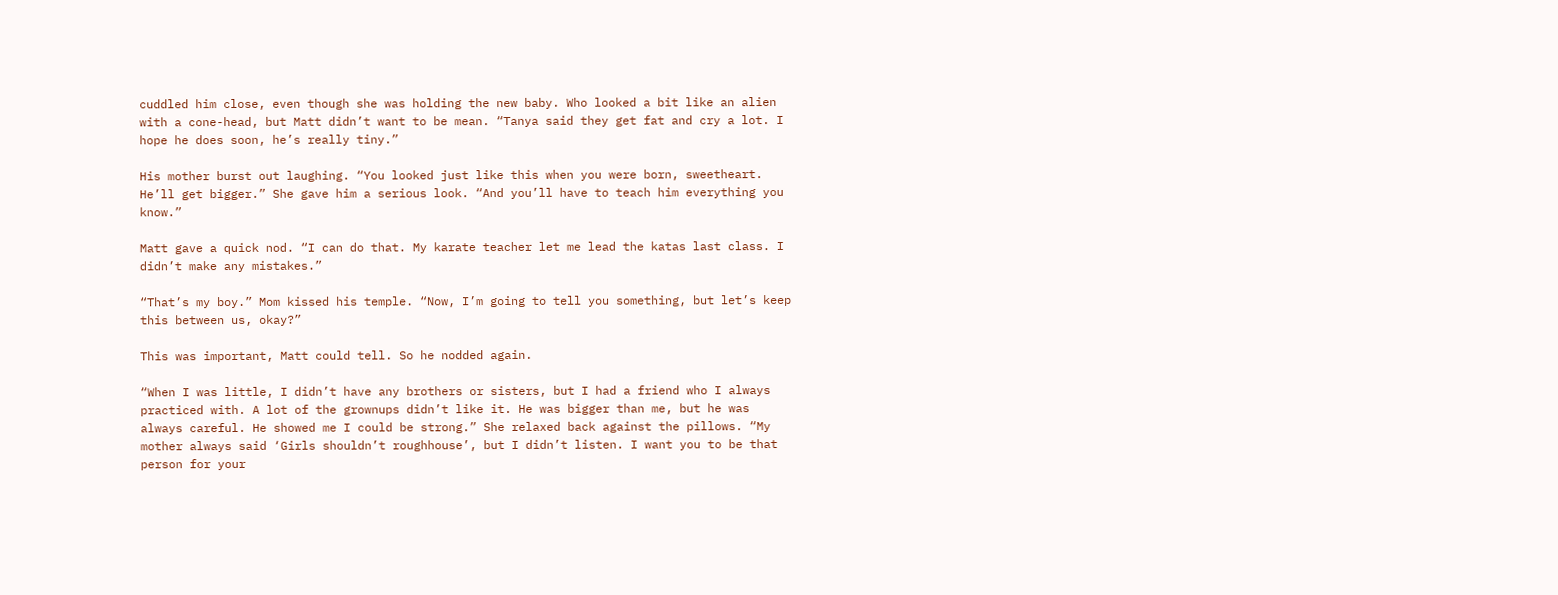cuddled him close, even though she was holding the new baby. Who looked a bit like an alien with a cone-head, but Matt didn’t want to be mean. “Tanya said they get fat and cry a lot. I hope he does soon, he’s really tiny.”

His mother burst out laughing. “You looked just like this when you were born, sweetheart. He’ll get bigger.” She gave him a serious look. “And you’ll have to teach him everything you know.”

Matt gave a quick nod. “I can do that. My karate teacher let me lead the katas last class. I didn’t make any mistakes.”

“That’s my boy.” Mom kissed his temple. “Now, I’m going to tell you something, but let’s keep this between us, okay?”

This was important, Matt could tell. So he nodded again.

“When I was little, I didn’t have any brothers or sisters, but I had a friend who I always practiced with. A lot of the grownups didn’t like it. He was bigger than me, but he was always careful. He showed me I could be strong.” She relaxed back against the pillows. “My mother always said ‘Girls shouldn’t roughhouse’, but I didn’t listen. I want you to be that person for your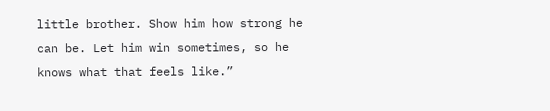little brother. Show him how strong he can be. Let him win sometimes, so he knows what that feels like.”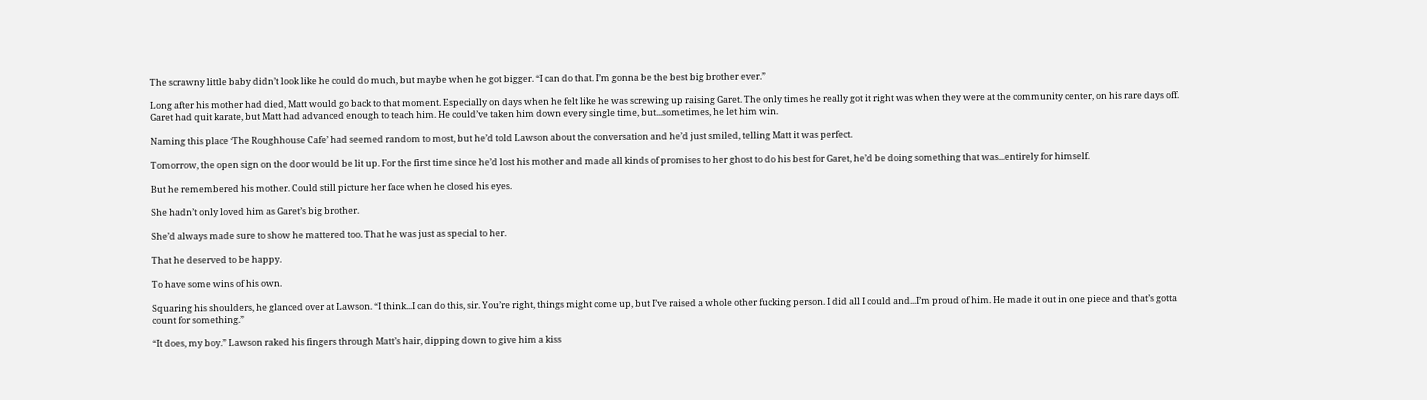The scrawny little baby didn’t look like he could do much, but maybe when he got bigger. “I can do that. I’m gonna be the best big brother ever.”

Long after his mother had died, Matt would go back to that moment. Especially on days when he felt like he was screwing up raising Garet. The only times he really got it right was when they were at the community center, on his rare days off. Garet had quit karate, but Matt had advanced enough to teach him. He could’ve taken him down every single time, but...sometimes, he let him win.

Naming this place ‘The Roughhouse Cafe’ had seemed random to most, but he’d told Lawson about the conversation and he’d just smiled, telling Matt it was perfect.

Tomorrow, the open sign on the door would be lit up. For the first time since he’d lost his mother and made all kinds of promises to her ghost to do his best for Garet, he’d be doing something that was...entirely for himself.

But he remembered his mother. Could still picture her face when he closed his eyes.

She hadn’t only loved him as Garet’s big brother.

She’d always made sure to show he mattered too. That he was just as special to her.

That he deserved to be happy.

To have some wins of his own.

Squaring his shoulders, he glanced over at Lawson. “I think...I can do this, sir. You’re right, things might come up, but I’ve raised a whole other fucking person. I did all I could and...I’m proud of him. He made it out in one piece and that’s gotta count for something.”

“It does, my boy.” Lawson raked his fingers through Matt’s hair, dipping down to give him a kiss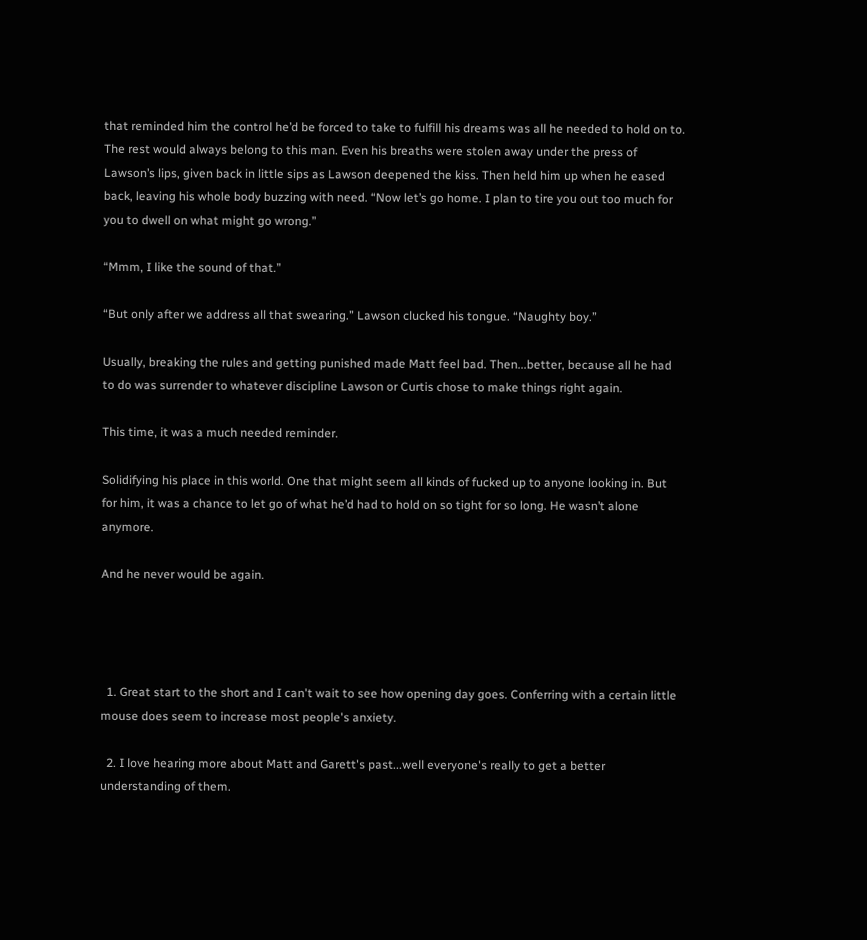that reminded him the control he’d be forced to take to fulfill his dreams was all he needed to hold on to. The rest would always belong to this man. Even his breaths were stolen away under the press of Lawson’s lips, given back in little sips as Lawson deepened the kiss. Then held him up when he eased back, leaving his whole body buzzing with need. “Now let’s go home. I plan to tire you out too much for you to dwell on what might go wrong.”

“Mmm, I like the sound of that.”

“But only after we address all that swearing.” Lawson clucked his tongue. “Naughty boy.”

Usually, breaking the rules and getting punished made Matt feel bad. Then...better, because all he had to do was surrender to whatever discipline Lawson or Curtis chose to make things right again.

This time, it was a much needed reminder.

Solidifying his place in this world. One that might seem all kinds of fucked up to anyone looking in. But for him, it was a chance to let go of what he’d had to hold on so tight for so long. He wasn’t alone anymore.

And he never would be again.




  1. Great start to the short and I can't wait to see how opening day goes. Conferring with a certain little mouse does seem to increase most people's anxiety.

  2. I love hearing more about Matt and Garett's past...well everyone's really to get a better understanding of them.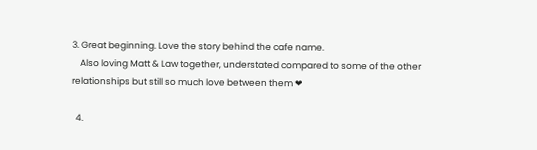3. Great beginning. Love the story behind the cafe name.
    Also loving Matt & Law together, understated compared to some of the other relationships but still so much love between them ❤

  4.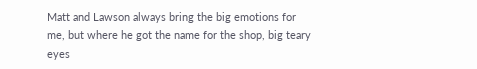Matt and Lawson always bring the big emotions for me, but where he got the name for the shop, big teary eyes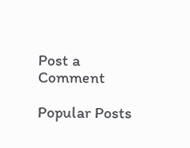Post a Comment

Popular Posts